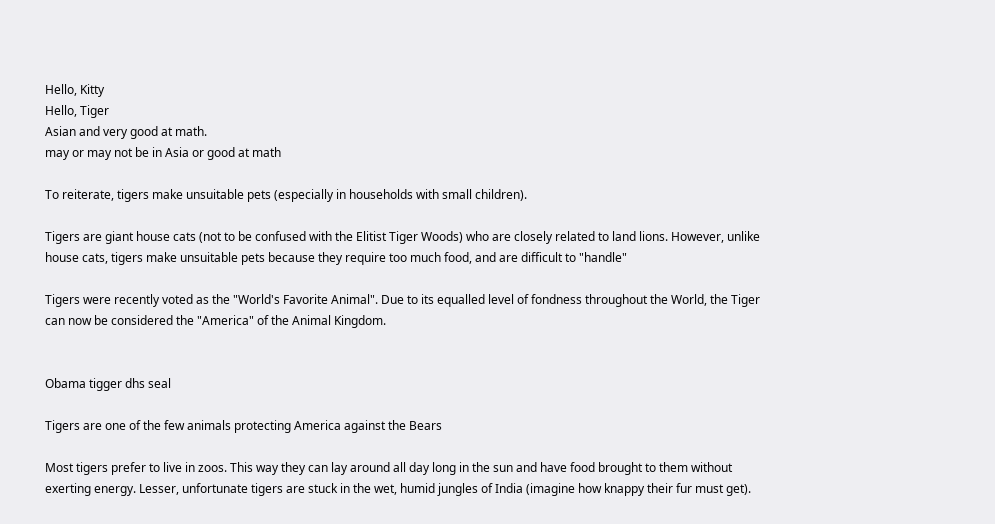Hello, Kitty
Hello, Tiger
Asian and very good at math.
may or may not be in Asia or good at math

To reiterate, tigers make unsuitable pets (especially in households with small children).

Tigers are giant house cats (not to be confused with the Elitist Tiger Woods) who are closely related to land lions. However, unlike house cats, tigers make unsuitable pets because they require too much food, and are difficult to "handle"

Tigers were recently voted as the "World's Favorite Animal". Due to its equalled level of fondness throughout the World, the Tiger can now be considered the "America" of the Animal Kingdom.


Obama tigger dhs seal

Tigers are one of the few animals protecting America against the Bears

Most tigers prefer to live in zoos. This way they can lay around all day long in the sun and have food brought to them without exerting energy. Lesser, unfortunate tigers are stuck in the wet, humid jungles of India (imagine how knappy their fur must get).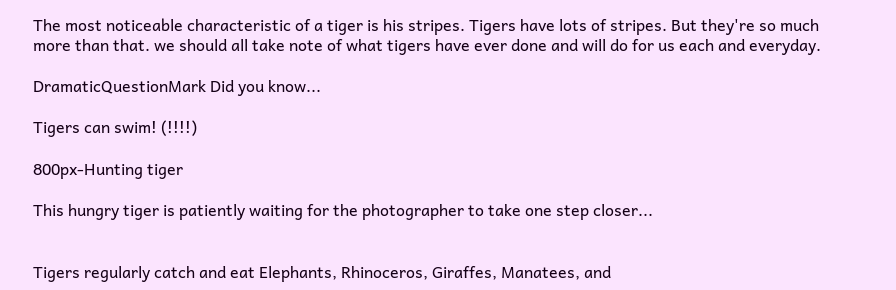The most noticeable characteristic of a tiger is his stripes. Tigers have lots of stripes. But they're so much more than that. we should all take note of what tigers have ever done and will do for us each and everyday.

DramaticQuestionMark Did you know...

Tigers can swim! (!!!!)

800px-Hunting tiger

This hungry tiger is patiently waiting for the photographer to take one step closer...


Tigers regularly catch and eat Elephants, Rhinoceros, Giraffes, Manatees, and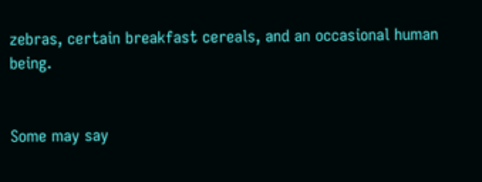zebras, certain breakfast cereals, and an occasional human being.


Some may say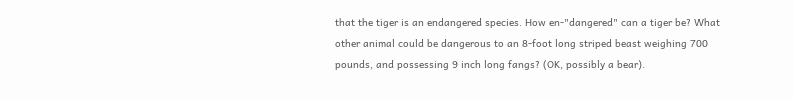that the tiger is an endangered species. How en-"dangered" can a tiger be? What other animal could be dangerous to an 8-foot long striped beast weighing 700 pounds, and possessing 9 inch long fangs? (OK, possibly a bear).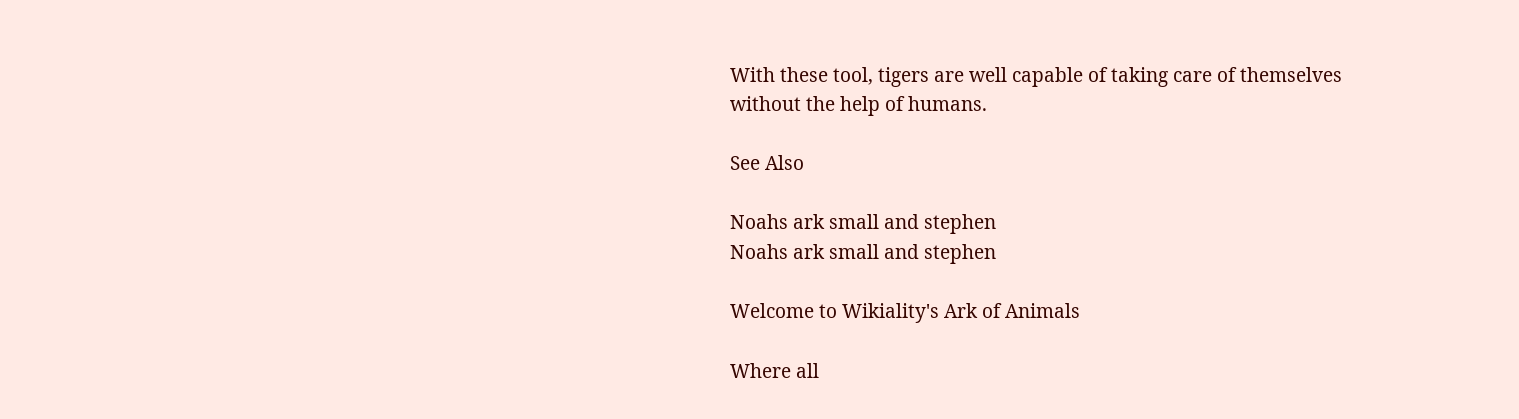With these tool, tigers are well capable of taking care of themselves without the help of humans.

See Also

Noahs ark small and stephen
Noahs ark small and stephen

Welcome to Wikiality's Ark of Animals

Where all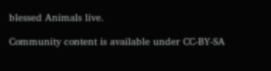blessed Animals live.

Community content is available under CC-BY-SA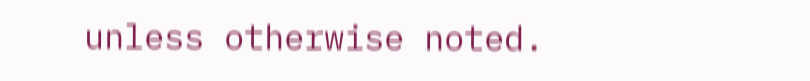unless otherwise noted.